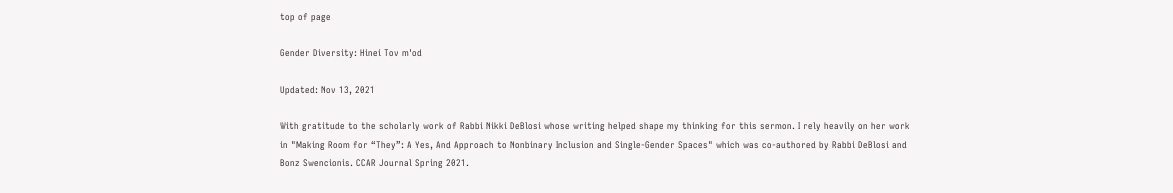top of page

Gender Diversity: Hinei Tov m'od

Updated: Nov 13, 2021

With gratitude to the scholarly work of Rabbi Nikki DeBlosi whose writing helped shape my thinking for this sermon. I rely heavily on her work in "Making Room for “They”: A Yes, And Approach to Nonbinary Inclusion and Single-Gender Spaces" which was co-authored by Rabbi DeBlosi and Bonz Swencionis. CCAR Journal Spring 2021.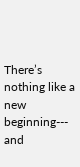There’s nothing like a new beginning--- and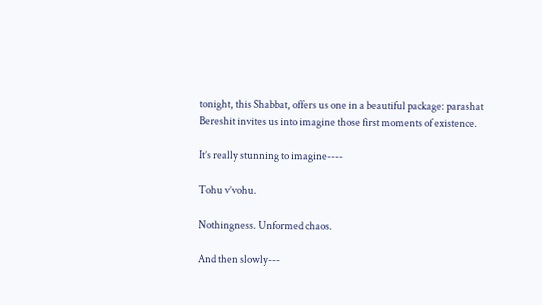tonight, this Shabbat, offers us one in a beautiful package: parashat Bereshit invites us into imagine those first moments of existence.

It’s really stunning to imagine----

Tohu v’vohu.

Nothingness. Unformed chaos.

And then slowly---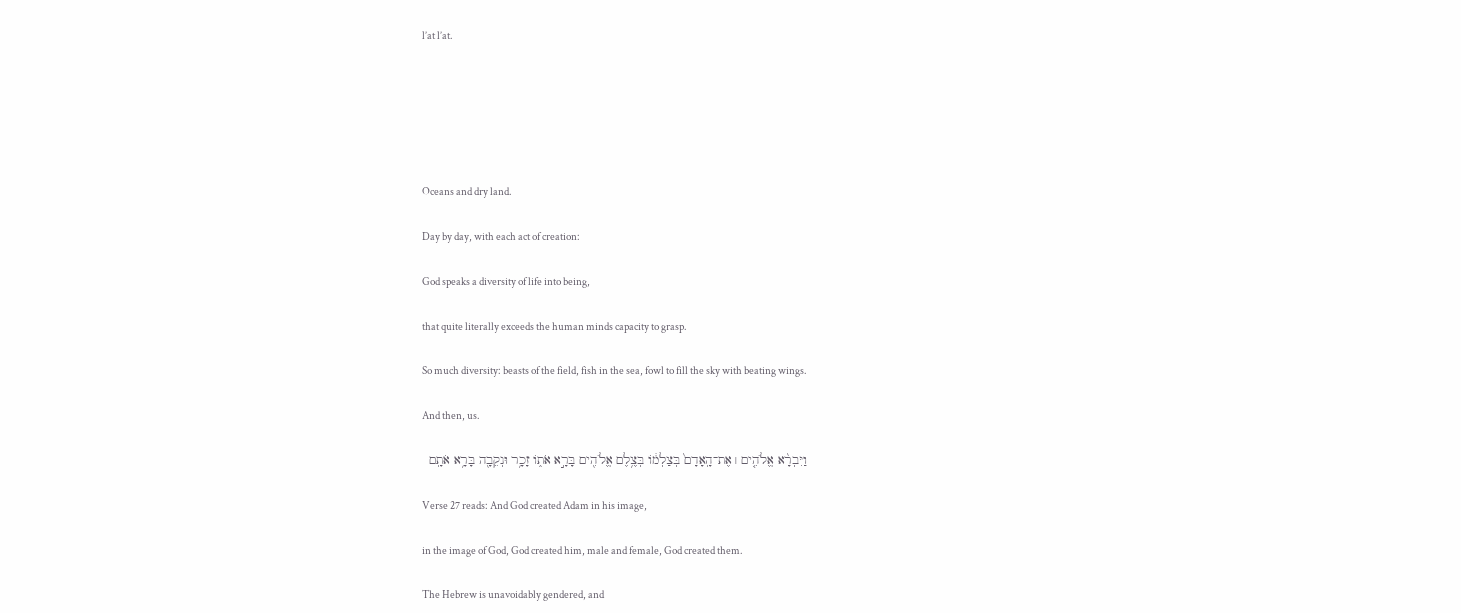l’at l’at.






Oceans and dry land.

Day by day, with each act of creation:

God speaks a diversity of life into being,

that quite literally exceeds the human minds capacity to grasp.

So much diversity: beasts of the field, fish in the sea, fowl to fill the sky with beating wings.

And then, us.

וַיִּבְרָ֨א אֱלֹהִ֤ים ׀ אֶת־הָֽאָדָם֙ בְּצַלְמ֔וֹ בְּצֶ֥לֶם אֱלֹהִ֖ים בָּרָ֣א אֹת֑וֹ זָכָ֥ר וּנְקֵבָ֖ה בָּרָ֥א אֹתָֽם

Verse 27 reads: And God created Adam in his image,

in the image of God, God created him, male and female, God created them.

The Hebrew is unavoidably gendered, and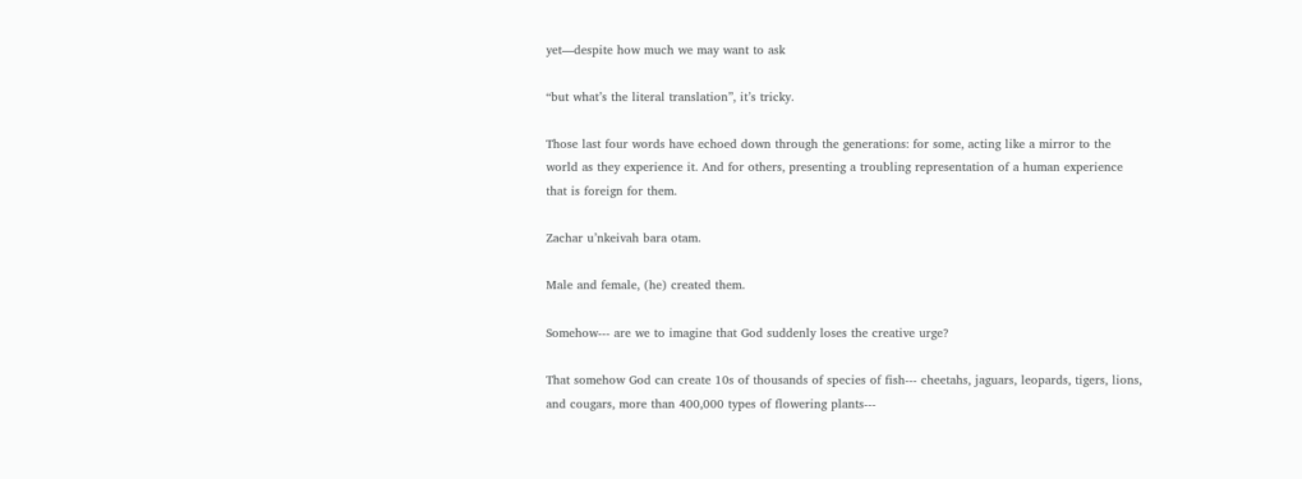yet—despite how much we may want to ask

“but what’s the literal translation”, it’s tricky.

Those last four words have echoed down through the generations: for some, acting like a mirror to the world as they experience it. And for others, presenting a troubling representation of a human experience that is foreign for them.

Zachar u’nkeivah bara otam.

Male and female, (he) created them.

Somehow--- are we to imagine that God suddenly loses the creative urge?

That somehow God can create 10s of thousands of species of fish--- cheetahs, jaguars, leopards, tigers, lions, and cougars, more than 400,000 types of flowering plants---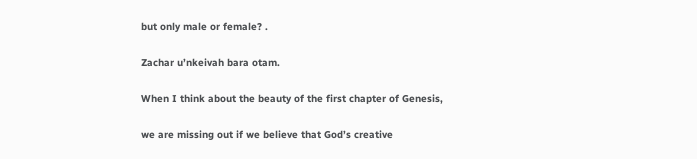but only male or female? .

Zachar u’nkeivah bara otam.

When I think about the beauty of the first chapter of Genesis,

we are missing out if we believe that God’s creative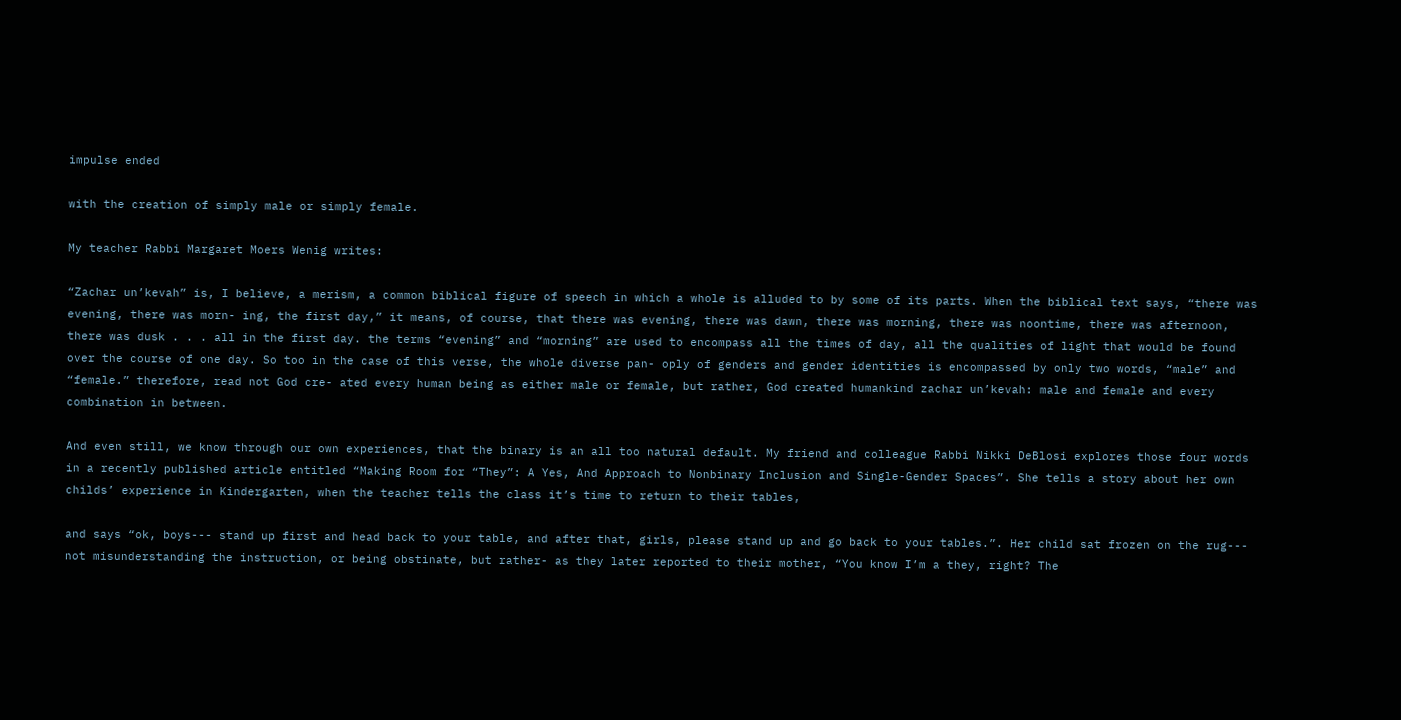impulse ended

with the creation of simply male or simply female.

My teacher Rabbi Margaret Moers Wenig writes:

“Zachar un’kevah” is, I believe, a merism, a common biblical figure of speech in which a whole is alluded to by some of its parts. When the biblical text says, “there was evening, there was morn- ing, the first day,” it means, of course, that there was evening, there was dawn, there was morning, there was noontime, there was afternoon, there was dusk . . . all in the first day. the terms “evening” and “morning” are used to encompass all the times of day, all the qualities of light that would be found over the course of one day. So too in the case of this verse, the whole diverse pan- oply of genders and gender identities is encompassed by only two words, “male” and “female.” therefore, read not God cre- ated every human being as either male or female, but rather, God created humankind zachar un’kevah: male and female and every combination in between.

And even still, we know through our own experiences, that the binary is an all too natural default. My friend and colleague Rabbi Nikki DeBlosi explores those four words in a recently published article entitled “Making Room for “They”: A Yes, And Approach to Nonbinary Inclusion and Single-Gender Spaces”. She tells a story about her own childs’ experience in Kindergarten, when the teacher tells the class it’s time to return to their tables,

and says “ok, boys--- stand up first and head back to your table, and after that, girls, please stand up and go back to your tables.”. Her child sat frozen on the rug--- not misunderstanding the instruction, or being obstinate, but rather- as they later reported to their mother, “You know I’m a they, right? The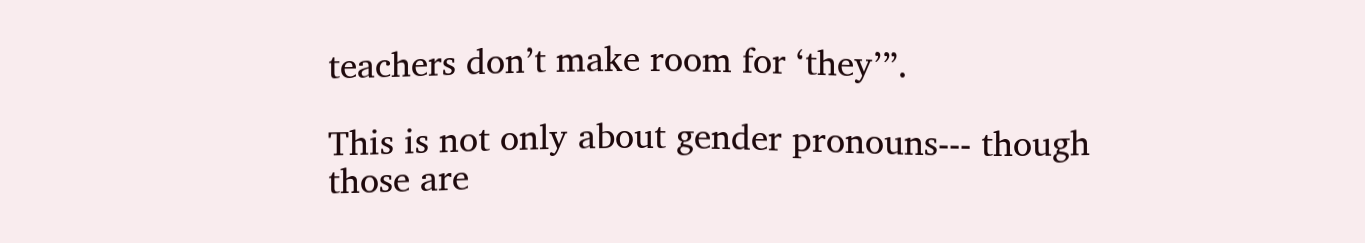teachers don’t make room for ‘they’”.

This is not only about gender pronouns--- though those are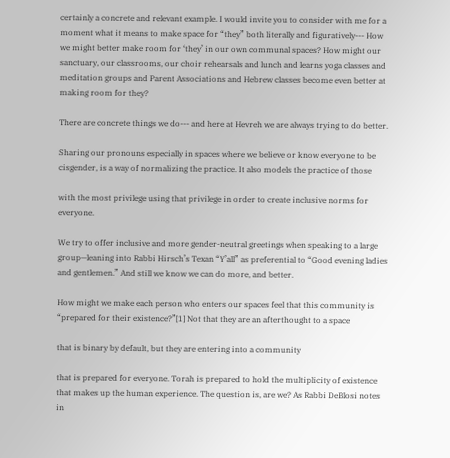certainly a concrete and relevant example. I would invite you to consider with me for a moment what it means to make space for “they” both literally and figuratively--- How we might better make room for ‘they’ in our own communal spaces? How might our sanctuary, our classrooms, our choir rehearsals and lunch and learns yoga classes and meditation groups and Parent Associations and Hebrew classes become even better at making room for they?

There are concrete things we do--- and here at Hevreh we are always trying to do better.

Sharing our pronouns especially in spaces where we believe or know everyone to be cisgender, is a way of normalizing the practice. It also models the practice of those

with the most privilege using that privilege in order to create inclusive norms for everyone.

We try to offer inclusive and more gender-neutral greetings when speaking to a large group—leaning into Rabbi Hirsch’s Texan “Y’all” as preferential to “Good evening ladies and gentlemen.” And still we know we can do more, and better.

How might we make each person who enters our spaces feel that this community is “prepared for their existence?”[1] Not that they are an afterthought to a space

that is binary by default, but they are entering into a community

that is prepared for everyone. Torah is prepared to hold the multiplicity of existence that makes up the human experience. The question is, are we? As Rabbi DeBlosi notes in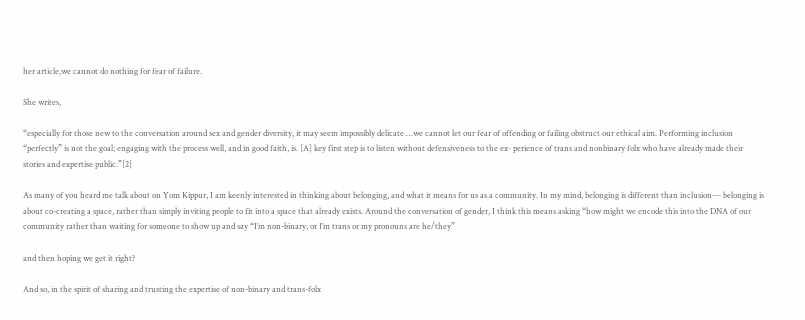her article,we cannot do nothing for fear of failure.

She writes,

“especially for those new to the conversation around sex and gender diversity, it may seem impossibly delicate …we cannot let our fear of offending or failing obstruct our ethical aim. Performing inclusion “perfectly” is not the goal; engaging with the process well, and in good faith, is. [A] key first step is to listen without defensiveness to the ex- perience of trans and nonbinary folx who have already made their stories and expertise public.”[2]

As many of you heard me talk about on Yom Kippur, I am keenly interested in thinking about belonging, and what it means for us as a community. In my mind, belonging is different than inclusion--- belonging is about co-creating a space, rather than simply inviting people to fit into a space that already exists. Around the conversation of gender, I think this means asking “how might we encode this into the DNA of our community rather than waiting for someone to show up and say “I’m non-binary, or I’m trans or my pronouns are he/they”

and then hoping we get it right?

And so, in the spirit of sharing and trusting the expertise of non-binary and trans-folx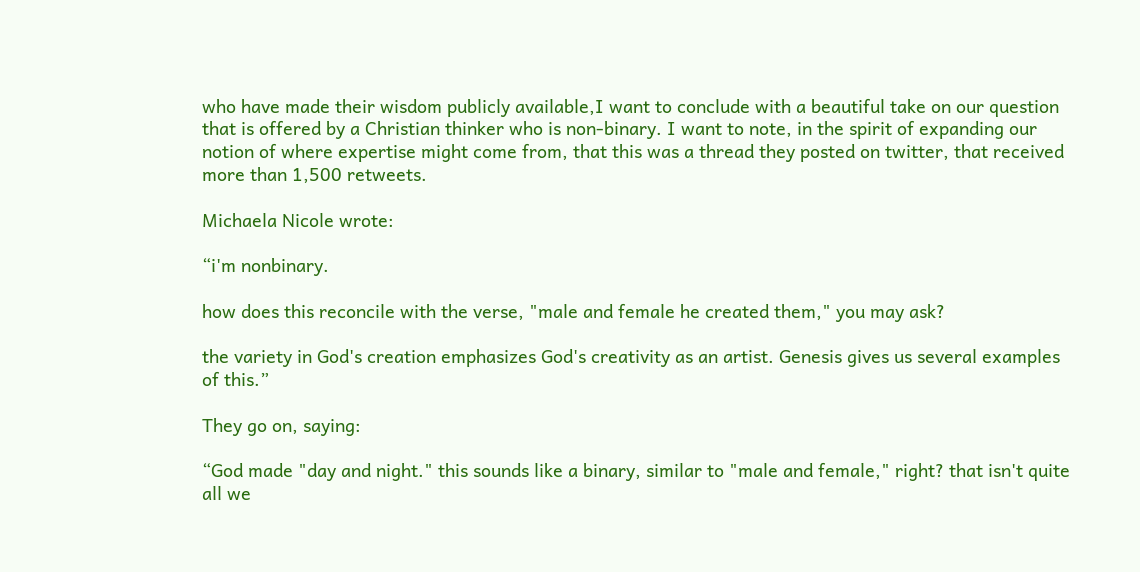who have made their wisdom publicly available,I want to conclude with a beautiful take on our question that is offered by a Christian thinker who is non-binary. I want to note, in the spirit of expanding our notion of where expertise might come from, that this was a thread they posted on twitter, that received more than 1,500 retweets.

Michaela Nicole wrote:

“i'm nonbinary.

how does this reconcile with the verse, "male and female he created them," you may ask?

the variety in God's creation emphasizes God's creativity as an artist. Genesis gives us several examples of this.”

They go on, saying:

“God made "day and night." this sounds like a binary, similar to "male and female," right? that isn't quite all we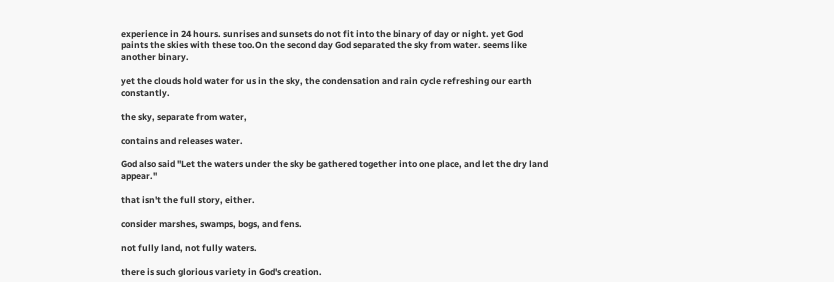experience in 24 hours. sunrises and sunsets do not fit into the binary of day or night. yet God paints the skies with these too.On the second day God separated the sky from water. seems like another binary.

yet the clouds hold water for us in the sky, the condensation and rain cycle refreshing our earth constantly.

the sky, separate from water,

contains and releases water.

God also said "Let the waters under the sky be gathered together into one place, and let the dry land appear."

that isn't the full story, either.

consider marshes, swamps, bogs, and fens.

not fully land, not fully waters.

there is such glorious variety in God's creation.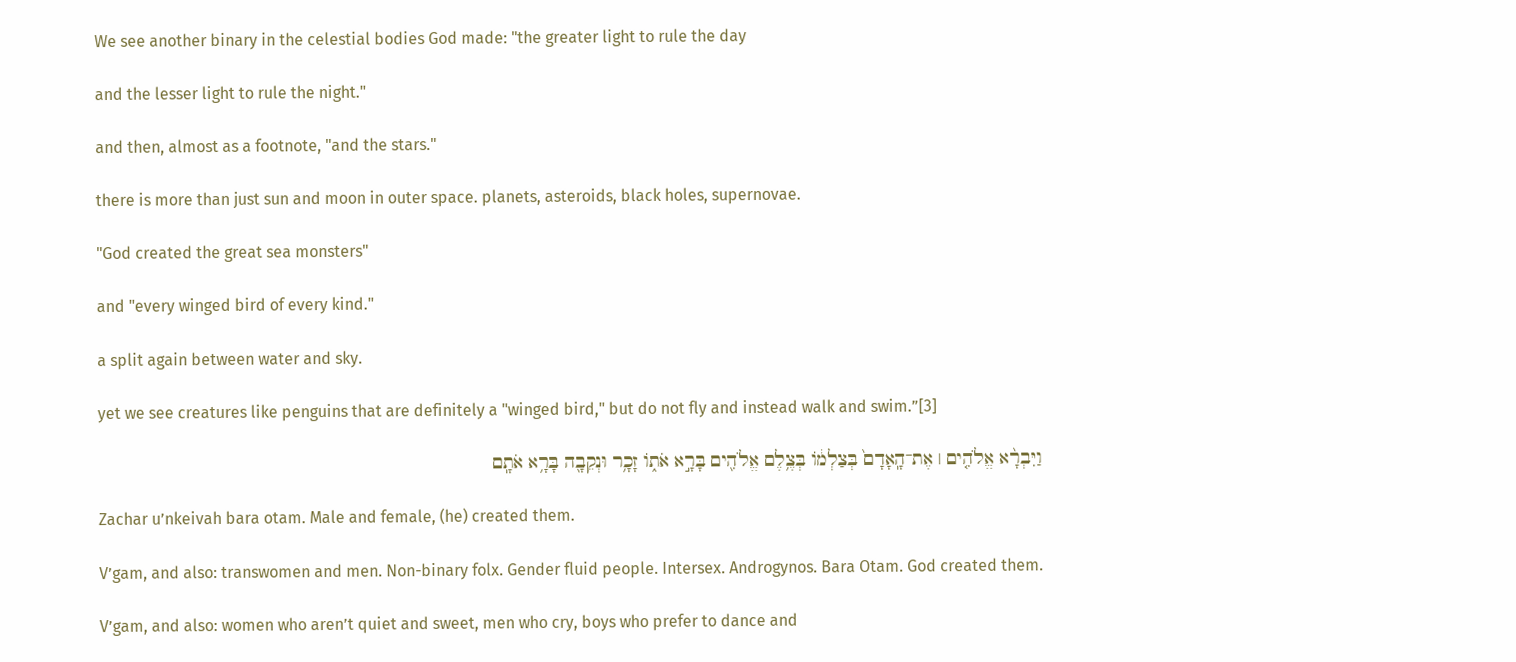We see another binary in the celestial bodies God made: "the greater light to rule the day

and the lesser light to rule the night."

and then, almost as a footnote, "and the stars."

there is more than just sun and moon in outer space. planets, asteroids, black holes, supernovae.

"God created the great sea monsters"

and "every winged bird of every kind."

a split again between water and sky.

yet we see creatures like penguins that are definitely a "winged bird," but do not fly and instead walk and swim.”[3]

וַיִּבְרָ֨א אֱלֹהִ֤ים ׀ אֶת־הָֽאָדָם֙ בְּצַלְמ֔וֹ בְּצֶ֥לֶם אֱלֹהִ֖ים בָּרָ֣א אֹת֑וֹ זָכָ֥ר וּנְקֵבָ֖ה בָּרָ֥א אֹתָֽם

Zachar u’nkeivah bara otam. Male and female, (he) created them.

V’gam, and also: transwomen and men. Non-binary folx. Gender fluid people. Intersex. Androgynos. Bara Otam. God created them.

V’gam, and also: women who aren’t quiet and sweet, men who cry, boys who prefer to dance and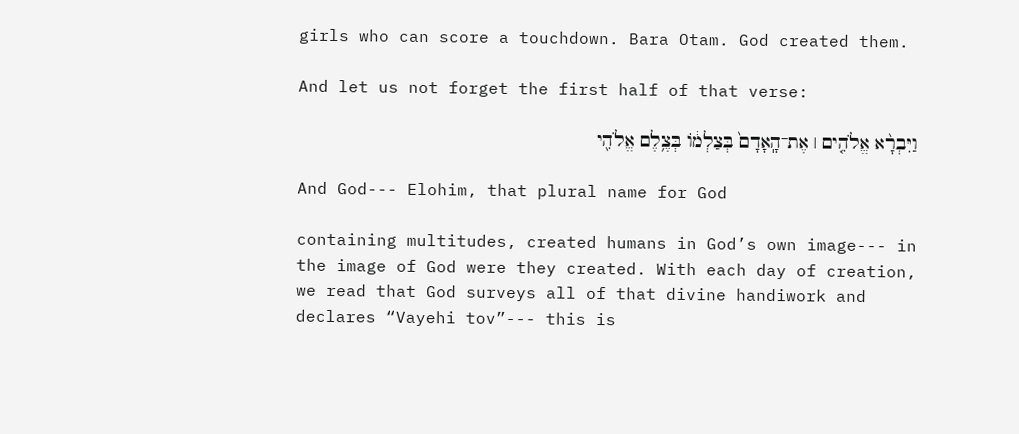girls who can score a touchdown. Bara Otam. God created them.

And let us not forget the first half of that verse:

וַיִּבְרָ֨א אֱלֹהִ֤ים ׀ אֶת־הָֽאָדָם֙ בְּצַלְמ֔וֹ בְּצֶ֥לֶם אֱלֹהִ֖י

And God--- Elohim, that plural name for God

containing multitudes, created humans in God’s own image--- in the image of God were they created. With each day of creation, we read that God surveys all of that divine handiwork and declares “Vayehi tov”--- this is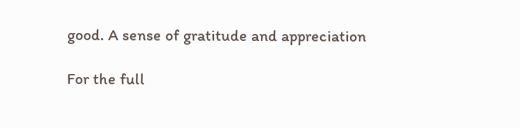good. A sense of gratitude and appreciation

For the full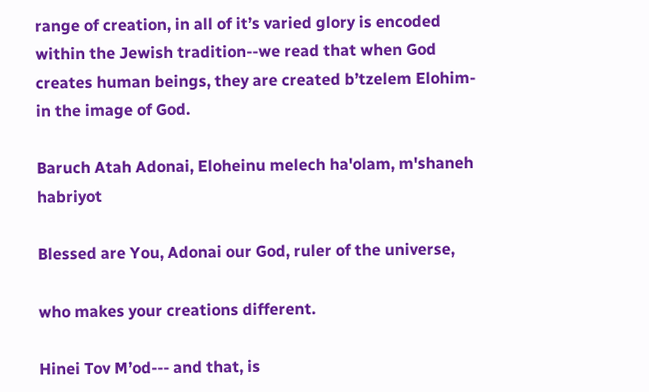range of creation, in all of it’s varied glory is encoded within the Jewish tradition--we read that when God creates human beings, they are created b’tzelem Elohim- in the image of God.

Baruch Atah Adonai, Eloheinu melech ha'olam, m'shaneh habriyot

Blessed are You, Adonai our God, ruler of the universe,

who makes your creations different.

Hinei Tov M’od--- and that, is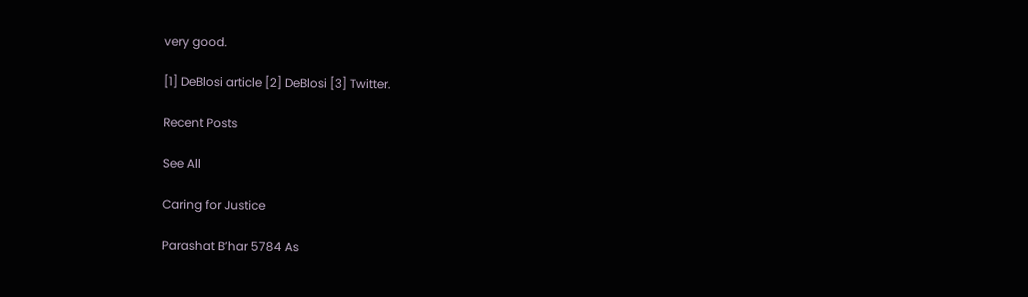very good.

[1] DeBlosi article [2] DeBlosi [3] Twitter.

Recent Posts

See All

Caring for Justice

Parashat B’har 5784 As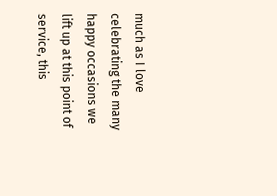much as I love celebrating the many happy occasions we lift up at this point of service, this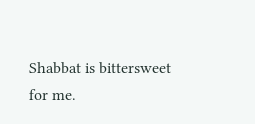Shabbat is bittersweet for me.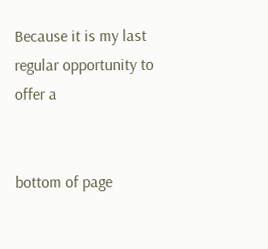Because it is my last regular opportunity to offer a


bottom of page